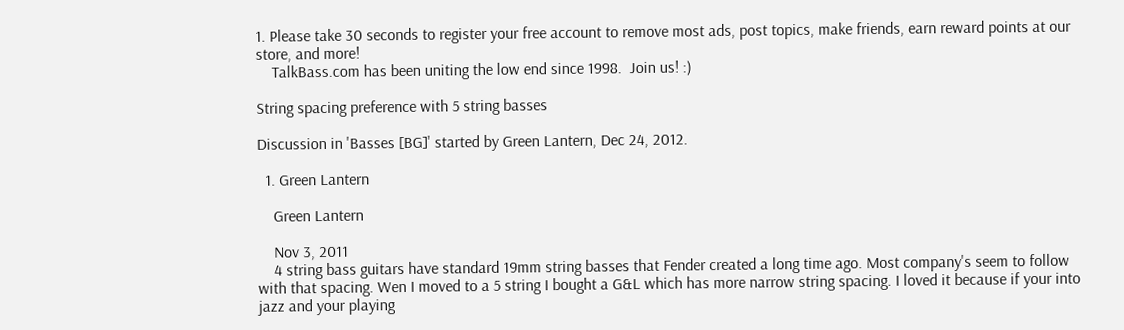1. Please take 30 seconds to register your free account to remove most ads, post topics, make friends, earn reward points at our store, and more!
    TalkBass.com has been uniting the low end since 1998.  Join us! :)

String spacing preference with 5 string basses

Discussion in 'Basses [BG]' started by Green Lantern, Dec 24, 2012.

  1. Green Lantern

    Green Lantern

    Nov 3, 2011
    4 string bass guitars have standard 19mm string basses that Fender created a long time ago. Most company's seem to follow with that spacing. Wen I moved to a 5 string I bought a G&L which has more narrow string spacing. I loved it because if your into jazz and your playing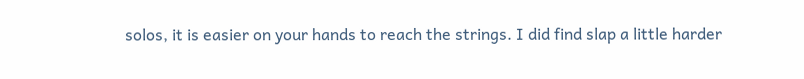solos, it is easier on your hands to reach the strings. I did find slap a little harder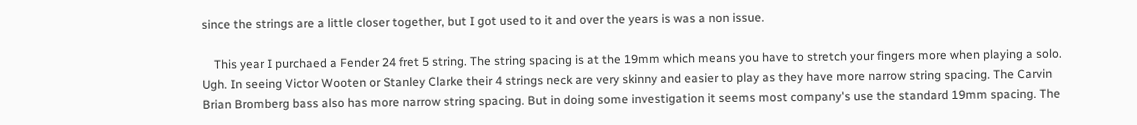since the strings are a little closer together, but I got used to it and over the years is was a non issue.

    This year I purchaed a Fender 24 fret 5 string. The string spacing is at the 19mm which means you have to stretch your fingers more when playing a solo. Ugh. In seeing Victor Wooten or Stanley Clarke their 4 strings neck are very skinny and easier to play as they have more narrow string spacing. The Carvin Brian Bromberg bass also has more narrow string spacing. But in doing some investigation it seems most company's use the standard 19mm spacing. The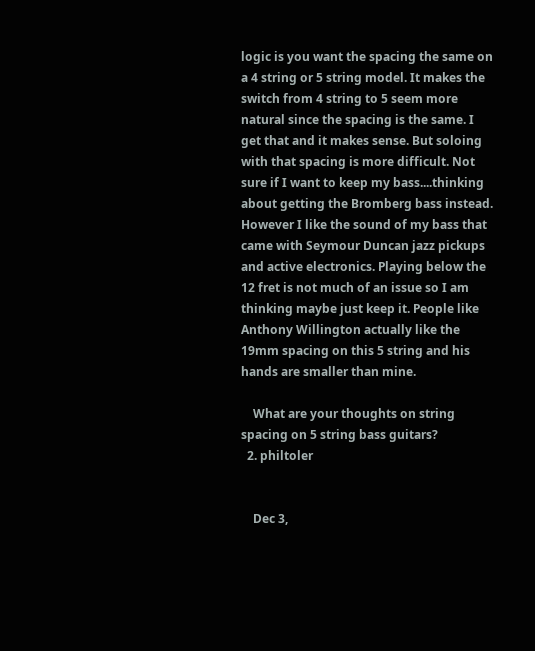logic is you want the spacing the same on a 4 string or 5 string model. It makes the switch from 4 string to 5 seem more natural since the spacing is the same. I get that and it makes sense. But soloing with that spacing is more difficult. Not sure if I want to keep my bass....thinking about getting the Bromberg bass instead. However I like the sound of my bass that came with Seymour Duncan jazz pickups and active electronics. Playing below the 12 fret is not much of an issue so I am thinking maybe just keep it. People like Anthony Willington actually like the 19mm spacing on this 5 string and his hands are smaller than mine.

    What are your thoughts on string spacing on 5 string bass guitars?
  2. philtoler


    Dec 3,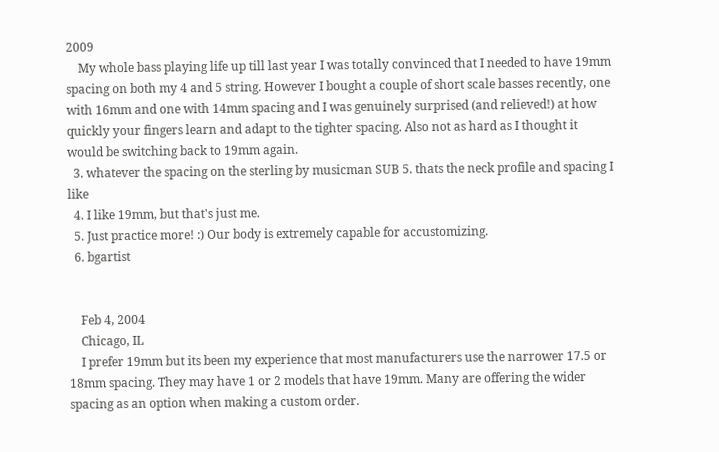2009
    My whole bass playing life up till last year I was totally convinced that I needed to have 19mm spacing on both my 4 and 5 string. However I bought a couple of short scale basses recently, one with 16mm and one with 14mm spacing and I was genuinely surprised (and relieved!) at how quickly your fingers learn and adapt to the tighter spacing. Also not as hard as I thought it would be switching back to 19mm again.
  3. whatever the spacing on the sterling by musicman SUB 5. thats the neck profile and spacing I like
  4. I like 19mm, but that's just me.
  5. Just practice more! :) Our body is extremely capable for accustomizing.
  6. bgartist


    Feb 4, 2004
    Chicago, IL
    I prefer 19mm but its been my experience that most manufacturers use the narrower 17.5 or 18mm spacing. They may have 1 or 2 models that have 19mm. Many are offering the wider spacing as an option when making a custom order.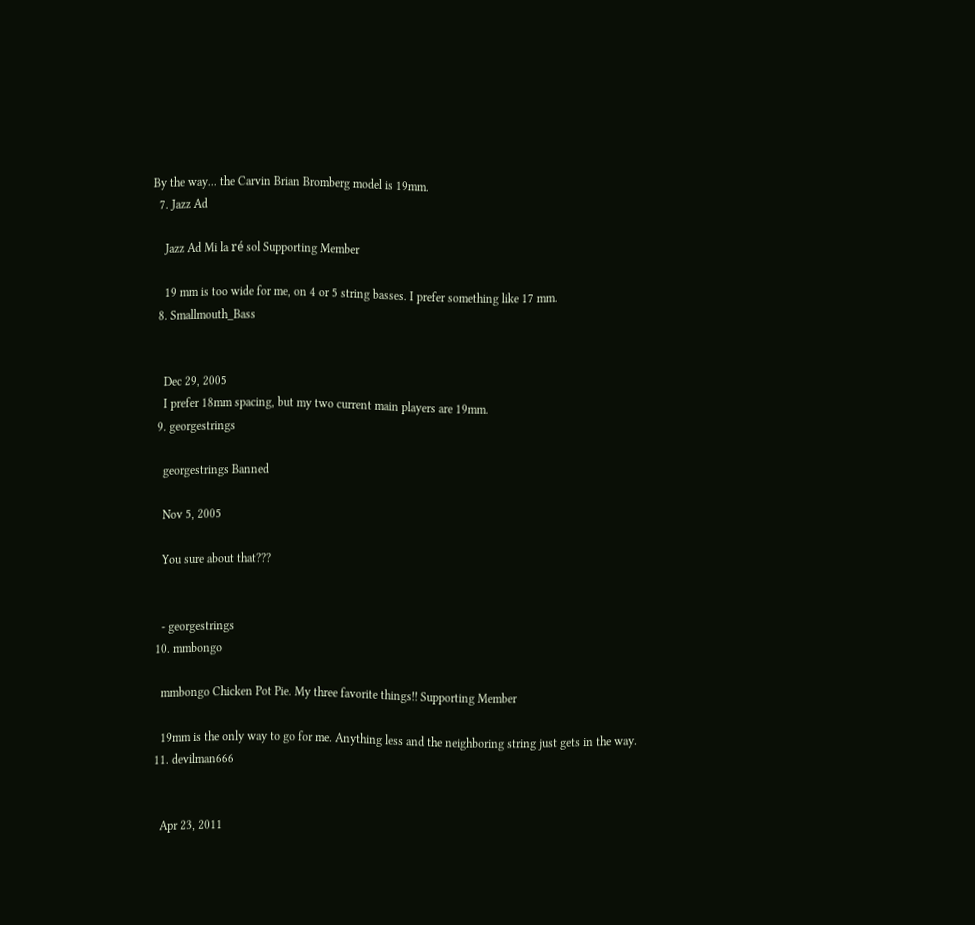By the way... the Carvin Brian Bromberg model is 19mm.
  7. Jazz Ad

    Jazz Ad Mi la ré sol Supporting Member

    19 mm is too wide for me, on 4 or 5 string basses. I prefer something like 17 mm.
  8. Smallmouth_Bass


    Dec 29, 2005
    I prefer 18mm spacing, but my two current main players are 19mm.
  9. georgestrings

    georgestrings Banned

    Nov 5, 2005

    You sure about that???


    - georgestrings
  10. mmbongo

    mmbongo Chicken Pot Pie. My three favorite things!! Supporting Member

    19mm is the only way to go for me. Anything less and the neighboring string just gets in the way.
  11. devilman666


    Apr 23, 2011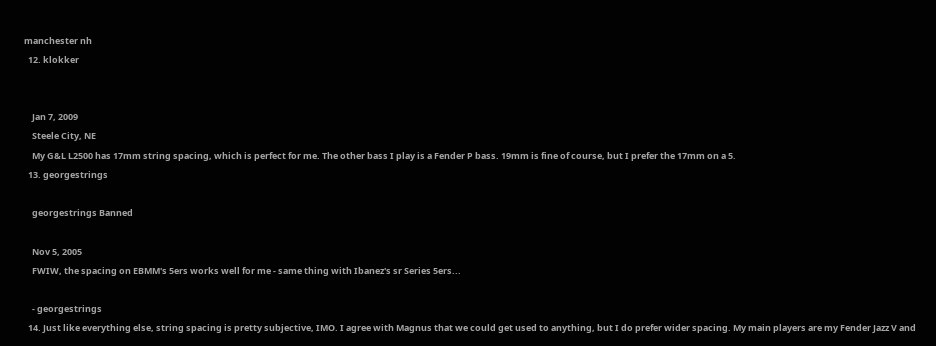manchester nh
  12. klokker


    Jan 7, 2009
    Steele City, NE
    My G&L L2500 has 17mm string spacing, which is perfect for me. The other bass I play is a Fender P bass. 19mm is fine of course, but I prefer the 17mm on a 5.
  13. georgestrings

    georgestrings Banned

    Nov 5, 2005
    FWIW, the spacing on EBMM's 5ers works well for me - same thing with Ibanez's sr Series 5ers...

    - georgestrings
  14. Just like everything else, string spacing is pretty subjective, IMO. I agree with Magnus that we could get used to anything, but I do prefer wider spacing. My main players are my Fender Jazz V and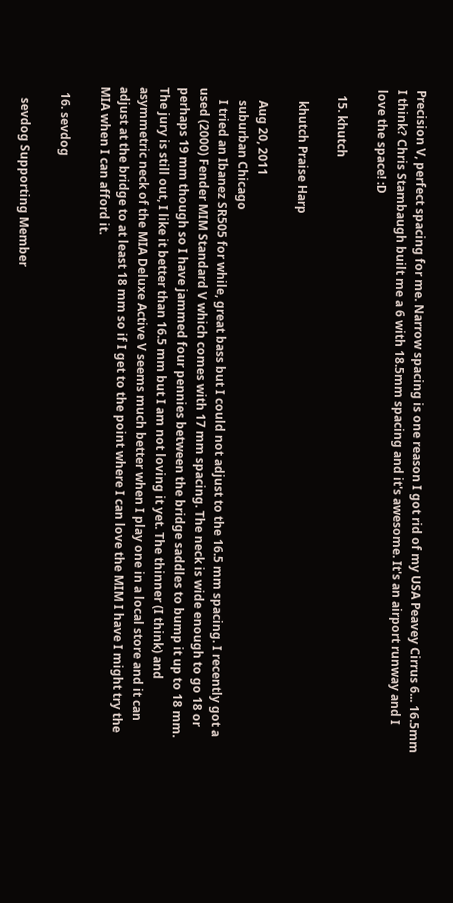Precision V, perfect spacing for me. Narrow spacing is one reason I got rid of my USA Peavey Cirrus 6... 16.5mm I think? Chris Stambaugh built me a 6 with 18.5mm spacing and it's awesome. It's an airport runway and I love the space! :D

  15. khutch

    khutch Praise Harp

    Aug 20, 2011
    suburban Chicago
    I tried an Ibanez SR505 for while, great bass but I could not adjust to the 16.5 mm spacing. I recently got a used (2000) Fender MIM Standard V which comes with 17 mm spacing. The neck is wide enough to go 18 or perhaps 19 mm though so I have jammed four pennies between the bridge saddles to bump it up to 18 mm. The jury is still out, I like it better than 16.5 mm but I am not loving it yet. The thinner (I think) and asymmetric neck of the MIA Deluxe Active V seems much better when I play one in a local store and it can adjust at the bridge to at least 18 mm so if I get to the point where I can love the MIM I have I might try the MIA when I can afford it.

  16. sevdog

    sevdog Supporting Member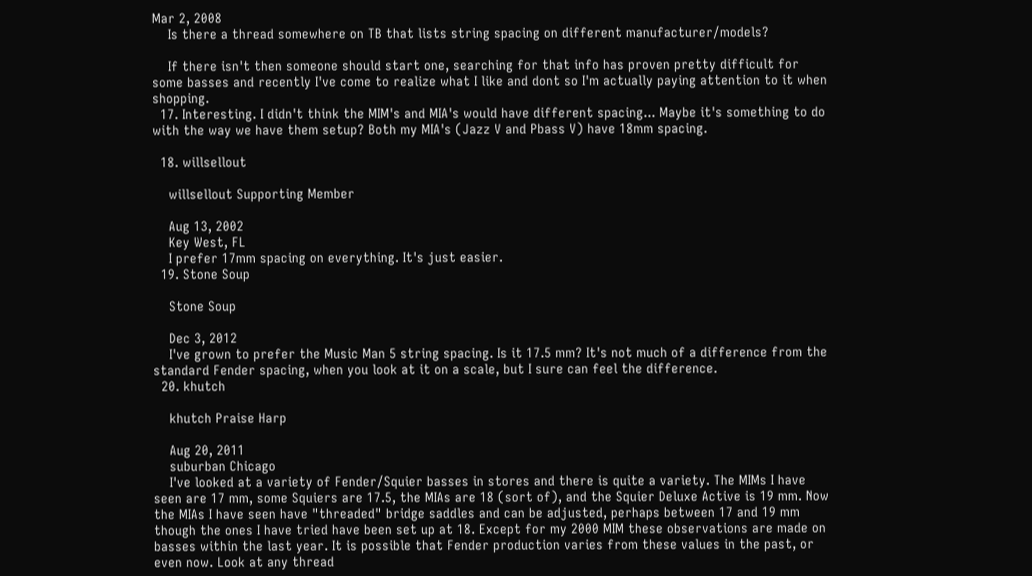Mar 2, 2008
    Is there a thread somewhere on TB that lists string spacing on different manufacturer/models?

    If there isn't then someone should start one, searching for that info has proven pretty difficult for some basses and recently I've come to realize what I like and dont so I'm actually paying attention to it when shopping.
  17. Interesting. I didn't think the MIM's and MIA's would have different spacing... Maybe it's something to do with the way we have them setup? Both my MIA's (Jazz V and Pbass V) have 18mm spacing.

  18. willsellout

    willsellout Supporting Member

    Aug 13, 2002
    Key West, FL
    I prefer 17mm spacing on everything. It's just easier.
  19. Stone Soup

    Stone Soup

    Dec 3, 2012
    I've grown to prefer the Music Man 5 string spacing. Is it 17.5 mm? It's not much of a difference from the standard Fender spacing, when you look at it on a scale, but I sure can feel the difference.
  20. khutch

    khutch Praise Harp

    Aug 20, 2011
    suburban Chicago
    I've looked at a variety of Fender/Squier basses in stores and there is quite a variety. The MIMs I have seen are 17 mm, some Squiers are 17.5, the MIAs are 18 (sort of), and the Squier Deluxe Active is 19 mm. Now the MIAs I have seen have "threaded" bridge saddles and can be adjusted, perhaps between 17 and 19 mm though the ones I have tried have been set up at 18. Except for my 2000 MIM these observations are made on basses within the last year. It is possible that Fender production varies from these values in the past, or even now. Look at any thread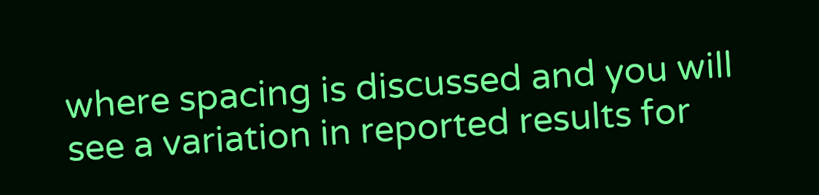where spacing is discussed and you will see a variation in reported results for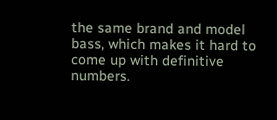the same brand and model bass, which makes it hard to come up with definitive numbers.